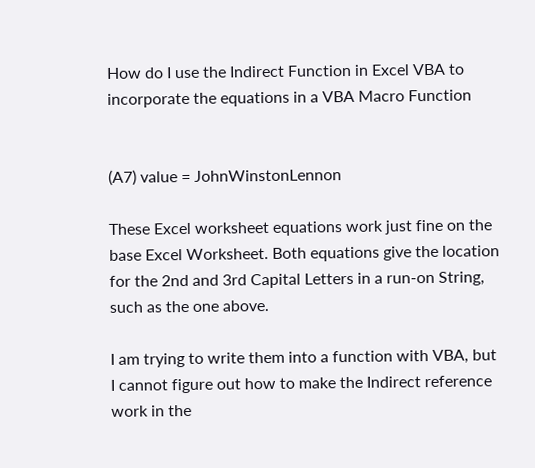How do I use the Indirect Function in Excel VBA to incorporate the equations in a VBA Macro Function


(A7) value = JohnWinstonLennon

These Excel worksheet equations work just fine on the base Excel Worksheet. Both equations give the location for the 2nd and 3rd Capital Letters in a run-on String, such as the one above.

I am trying to write them into a function with VBA, but I cannot figure out how to make the Indirect reference work in the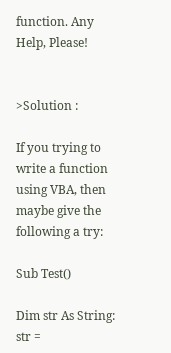function. Any Help, Please!


>Solution :

If you trying to write a function using VBA, then maybe give the following a try:

Sub Test()

Dim str As String: str =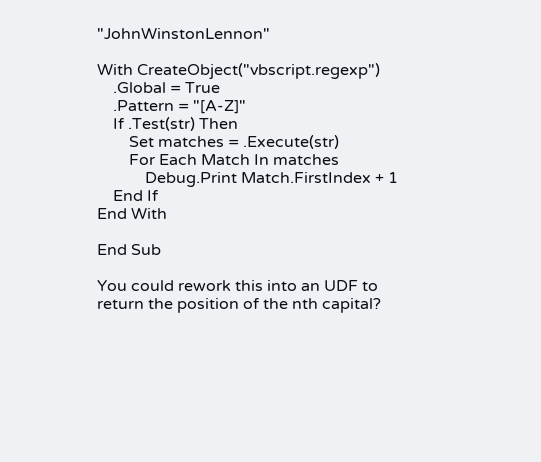"JohnWinstonLennon"

With CreateObject("vbscript.regexp")
    .Global = True
    .Pattern = "[A-Z]"
    If .Test(str) Then
        Set matches = .Execute(str)
        For Each Match In matches
            Debug.Print Match.FirstIndex + 1
    End If
End With

End Sub

You could rework this into an UDF to return the position of the nth capital?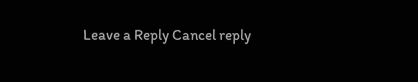Leave a Reply Cancel reply